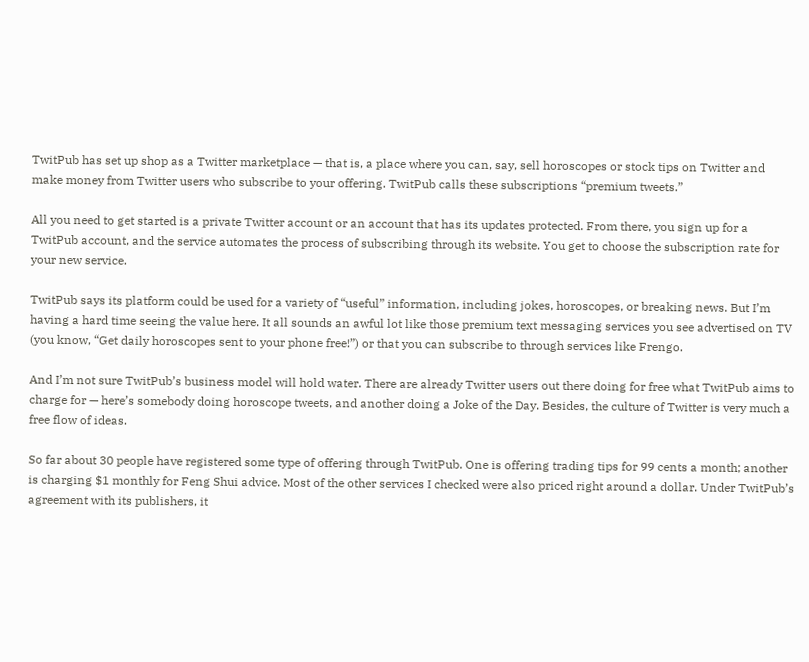TwitPub has set up shop as a Twitter marketplace — that is, a place where you can, say, sell horoscopes or stock tips on Twitter and make money from Twitter users who subscribe to your offering. TwitPub calls these subscriptions “premium tweets.”

All you need to get started is a private Twitter account or an account that has its updates protected. From there, you sign up for a TwitPub account, and the service automates the process of subscribing through its website. You get to choose the subscription rate for your new service.

TwitPub says its platform could be used for a variety of “useful” information, including jokes, horoscopes, or breaking news. But I’m having a hard time seeing the value here. It all sounds an awful lot like those premium text messaging services you see advertised on TV (you know, “Get daily horoscopes sent to your phone free!”) or that you can subscribe to through services like Frengo.

And I’m not sure TwitPub’s business model will hold water. There are already Twitter users out there doing for free what TwitPub aims to charge for — here’s somebody doing horoscope tweets, and another doing a Joke of the Day. Besides, the culture of Twitter is very much a free flow of ideas.

So far about 30 people have registered some type of offering through TwitPub. One is offering trading tips for 99 cents a month; another is charging $1 monthly for Feng Shui advice. Most of the other services I checked were also priced right around a dollar. Under TwitPub’s agreement with its publishers, it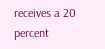receives a 20 percent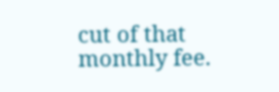cut of that monthly fee.